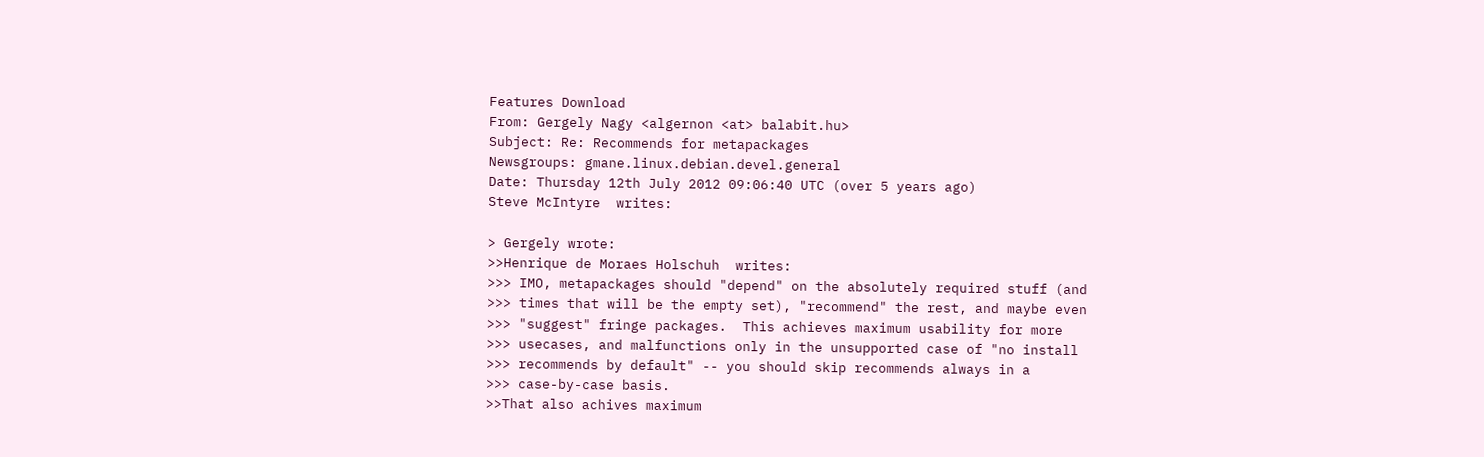Features Download
From: Gergely Nagy <algernon <at> balabit.hu>
Subject: Re: Recommends for metapackages
Newsgroups: gmane.linux.debian.devel.general
Date: Thursday 12th July 2012 09:06:40 UTC (over 5 years ago)
Steve McIntyre  writes:

> Gergely wrote:
>>Henrique de Moraes Holschuh  writes:
>>> IMO, metapackages should "depend" on the absolutely required stuff (and
>>> times that will be the empty set), "recommend" the rest, and maybe even
>>> "suggest" fringe packages.  This achieves maximum usability for more
>>> usecases, and malfunctions only in the unsupported case of "no install
>>> recommends by default" -- you should skip recommends always in a
>>> case-by-case basis.
>>That also achives maximum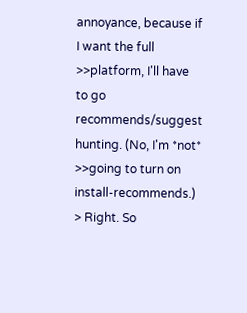annoyance, because if I want the full
>>platform, I'll have to go recommends/suggest hunting. (No, I'm *not*
>>going to turn on install-recommends.)
> Right. So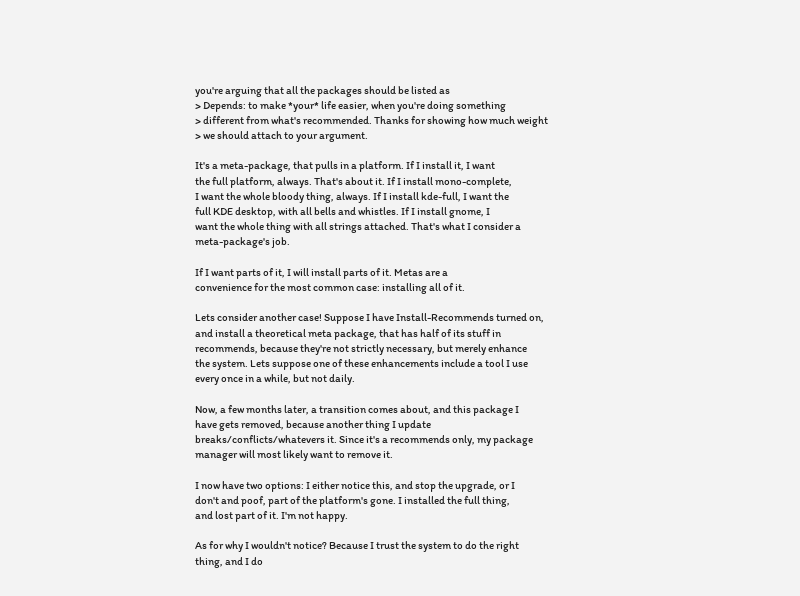you're arguing that all the packages should be listed as
> Depends: to make *your* life easier, when you're doing something
> different from what's recommended. Thanks for showing how much weight
> we should attach to your argument.

It's a meta-package, that pulls in a platform. If I install it, I want
the full platform, always. That's about it. If I install mono-complete,
I want the whole bloody thing, always. If I install kde-full, I want the
full KDE desktop, with all bells and whistles. If I install gnome, I
want the whole thing with all strings attached. That's what I consider a
meta-package's job.

If I want parts of it, I will install parts of it. Metas are a
convenience for the most common case: installing all of it.

Lets consider another case! Suppose I have Install-Recommends turned on,
and install a theoretical meta package, that has half of its stuff in
recommends, because they're not strictly necessary, but merely enhance
the system. Lets suppose one of these enhancements include a tool I use
every once in a while, but not daily.

Now, a few months later, a transition comes about, and this package I
have gets removed, because another thing I update
breaks/conflicts/whatevers it. Since it's a recommends only, my package
manager will most likely want to remove it.

I now have two options: I either notice this, and stop the upgrade, or I
don't and poof, part of the platform's gone. I installed the full thing,
and lost part of it. I'm not happy.

As for why I wouldn't notice? Because I trust the system to do the right
thing, and I do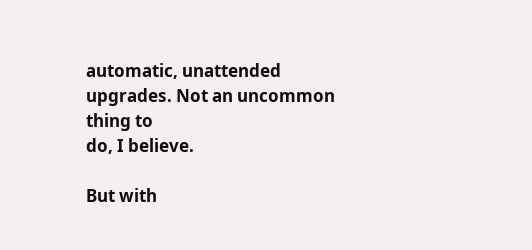automatic, unattended upgrades. Not an uncommon thing to
do, I believe.

But with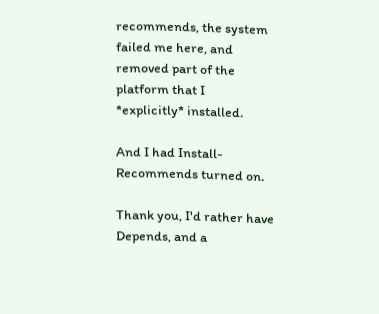recommends, the system failed me here, and removed part of the
platform that I *explicitly* installed.

And I had Install-Recommends turned on.

Thank you, I'd rather have Depends, and a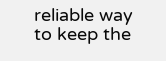reliable way to keep the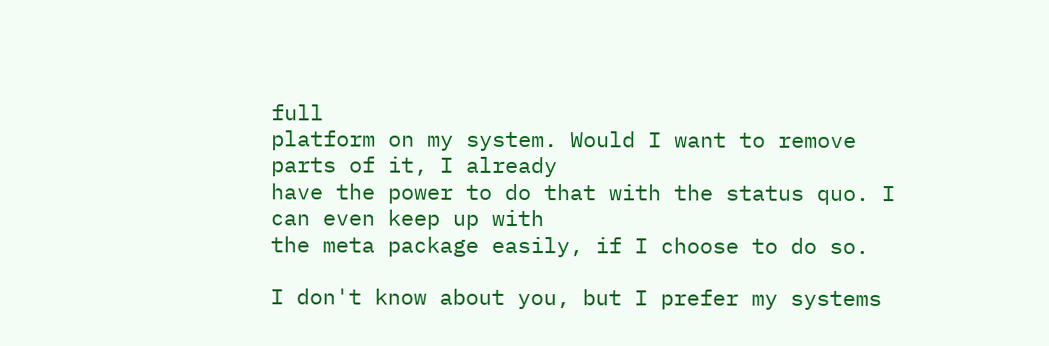full
platform on my system. Would I want to remove parts of it, I already
have the power to do that with the status quo. I can even keep up with
the meta package easily, if I choose to do so.

I don't know about you, but I prefer my systems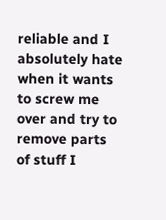reliable and I
absolutely hate when it wants to screw me over and try to remove parts
of stuff I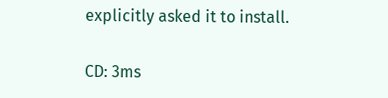explicitly asked it to install.

CD: 3ms